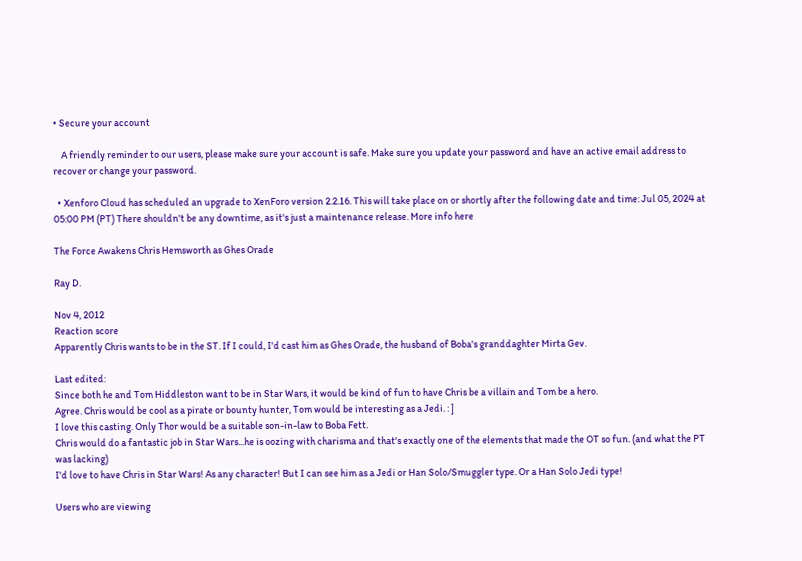• Secure your account

    A friendly reminder to our users, please make sure your account is safe. Make sure you update your password and have an active email address to recover or change your password.

  • Xenforo Cloud has scheduled an upgrade to XenForo version 2.2.16. This will take place on or shortly after the following date and time: Jul 05, 2024 at 05:00 PM (PT) There shouldn't be any downtime, as it's just a maintenance release. More info here

The Force Awakens Chris Hemsworth as Ghes Orade

Ray D.

Nov 4, 2012
Reaction score
Apparently Chris wants to be in the ST. If I could, I'd cast him as Ghes Orade, the husband of Boba's granddaghter Mirta Gev.

Last edited:
Since both he and Tom Hiddleston want to be in Star Wars, it would be kind of fun to have Chris be a villain and Tom be a hero.
Agree. Chris would be cool as a pirate or bounty hunter, Tom would be interesting as a Jedi. : ]
I love this casting. Only Thor would be a suitable son-in-law to Boba Fett.
Chris would do a fantastic job in Star Wars...he is oozing with charisma and that's exactly one of the elements that made the OT so fun. (and what the PT was lacking)
I'd love to have Chris in Star Wars! As any character! But I can see him as a Jedi or Han Solo/Smuggler type. Or a Han Solo Jedi type!

Users who are viewing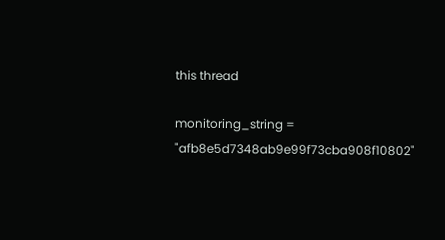this thread

monitoring_string = "afb8e5d7348ab9e99f73cba908f10802"